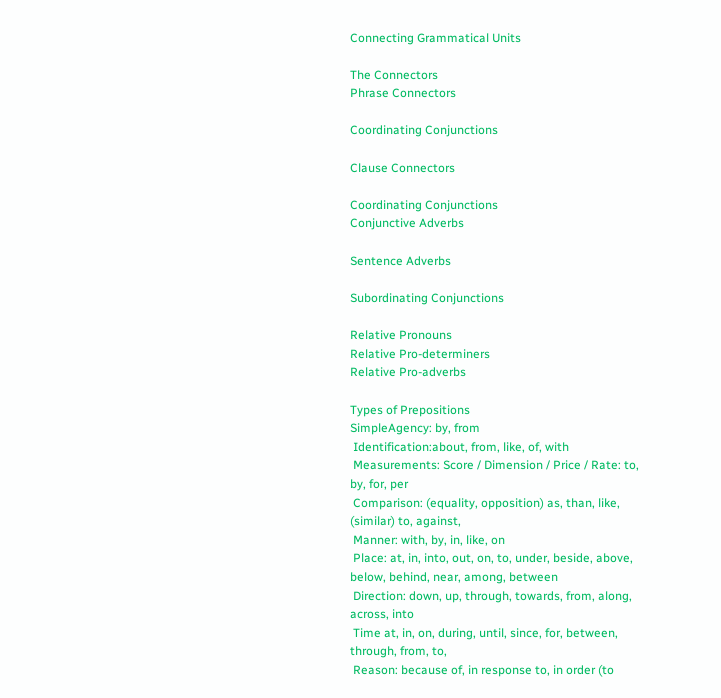Connecting Grammatical Units

The Connectors
Phrase Connectors

Coordinating Conjunctions

Clause Connectors

Coordinating Conjunctions
Conjunctive Adverbs

Sentence Adverbs

Subordinating Conjunctions

Relative Pronouns
Relative Pro-determiners
Relative Pro-adverbs

Types of Prepositions
SimpleAgency: by, from
 Identification:about, from, like, of, with
 Measurements: Score / Dimension / Price / Rate: to, by, for, per
 Comparison: (equality, opposition) as, than, like, (similar) to, against,
 Manner: with, by, in, like, on
 Place: at, in, into, out, on, to, under, beside, above,
below, behind, near, among, between
 Direction: down, up, through, towards, from, along, across, into
 Time at, in, on, during, until, since, for, between, through, from, to,
 Reason: because of, in response to, in order (to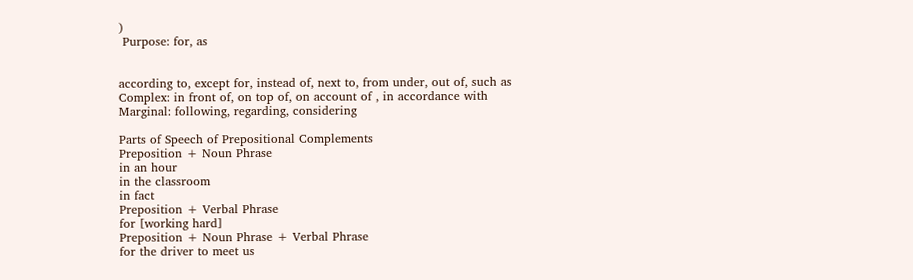)
 Purpose: for, as


according to, except for, instead of, next to, from under, out of, such as
Complex: in front of, on top of, on account of , in accordance with
Marginal: following, regarding, considering

Parts of Speech of Prepositional Complements
Preposition + Noun Phrase
in an hour
in the classroom
in fact
Preposition + Verbal Phrase
for [working hard]
Preposition + Noun Phrase + Verbal Phrase
for the driver to meet us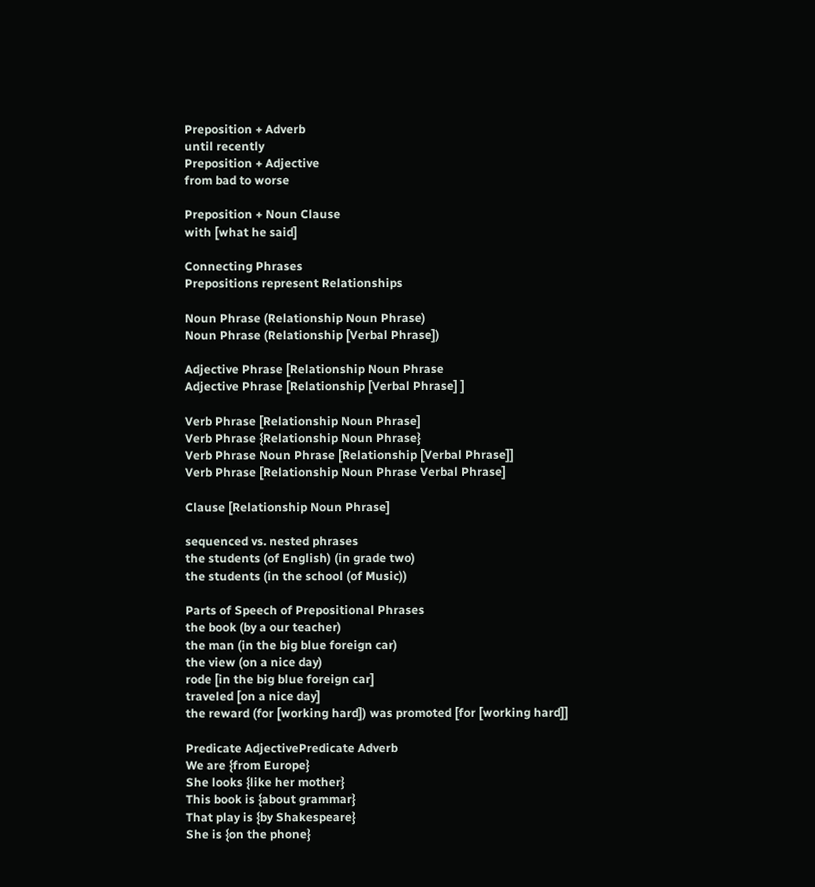Preposition + Adverb
until recently
Preposition + Adjective
from bad to worse

Preposition + Noun Clause
with [what he said]

Connecting Phrases
Prepositions represent Relationships

Noun Phrase (Relationship Noun Phrase)
Noun Phrase (Relationship [Verbal Phrase])

Adjective Phrase [Relationship Noun Phrase
Adjective Phrase [Relationship [Verbal Phrase] ]

Verb Phrase [Relationship Noun Phrase]
Verb Phrase {Relationship Noun Phrase}
Verb Phrase Noun Phrase [Relationship [Verbal Phrase]]
Verb Phrase [Relationship Noun Phrase Verbal Phrase]

Clause [Relationship Noun Phrase]

sequenced vs. nested phrases
the students (of English) (in grade two)
the students (in the school (of Music))

Parts of Speech of Prepositional Phrases
the book (by a our teacher)
the man (in the big blue foreign car)
the view (on a nice day)
rode [in the big blue foreign car]
traveled [on a nice day]
the reward (for [working hard]) was promoted [for [working hard]]

Predicate AdjectivePredicate Adverb
We are {from Europe}
She looks {like her mother}
This book is {about grammar}
That play is {by Shakespeare}
She is {on the phone}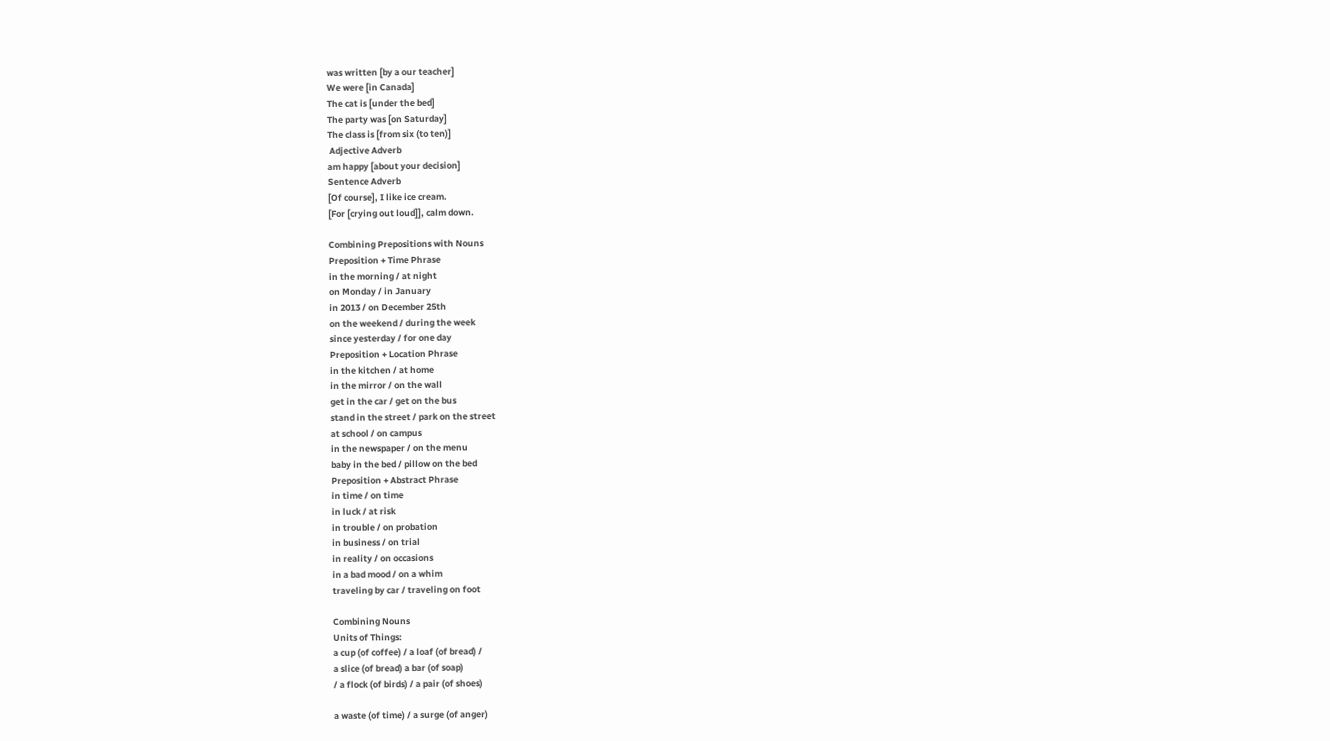was written [by a our teacher]
We were [in Canada]
The cat is [under the bed]
The party was [on Saturday]
The class is [from six (to ten)]
 Adjective Adverb
am happy [about your decision]
Sentence Adverb
[Of course], I like ice cream.
[For [crying out loud]], calm down.

Combining Prepositions with Nouns
Preposition + Time Phrase
in the morning / at night
on Monday / in January
in 2013 / on December 25th
on the weekend / during the week
since yesterday / for one day
Preposition + Location Phrase
in the kitchen / at home
in the mirror / on the wall
get in the car / get on the bus
stand in the street / park on the street
at school / on campus
in the newspaper / on the menu
baby in the bed / pillow on the bed
Preposition + Abstract Phrase
in time / on time
in luck / at risk
in trouble / on probation
in business / on trial
in reality / on occasions
in a bad mood / on a whim
traveling by car / traveling on foot

Combining Nouns
Units of Things:
a cup (of coffee) / a loaf (of bread) /
a slice (of bread) a bar (of soap)
/ a flock (of birds) / a pair (of shoes)

a waste (of time) / a surge (of anger)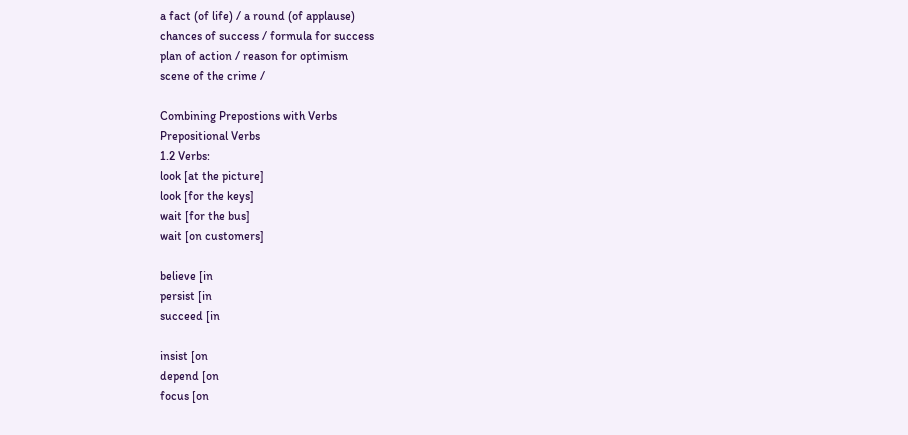a fact (of life) / a round (of applause)
chances of success / formula for success
plan of action / reason for optimism
scene of the crime /

Combining Prepostions with Verbs
Prepositional Verbs
1.2 Verbs:
look [at the picture]
look [for the keys]
wait [for the bus]
wait [on customers]

believe [in
persist [in
succeed [in

insist [on
depend [on
focus [on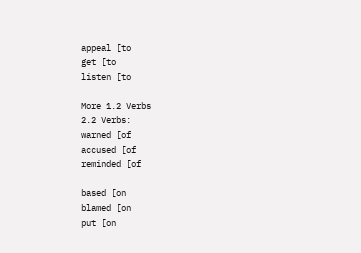appeal [to
get [to
listen [to

More 1.2 Verbs
2.2 Verbs:
warned [of
accused [of
reminded [of

based [on
blamed [on
put [on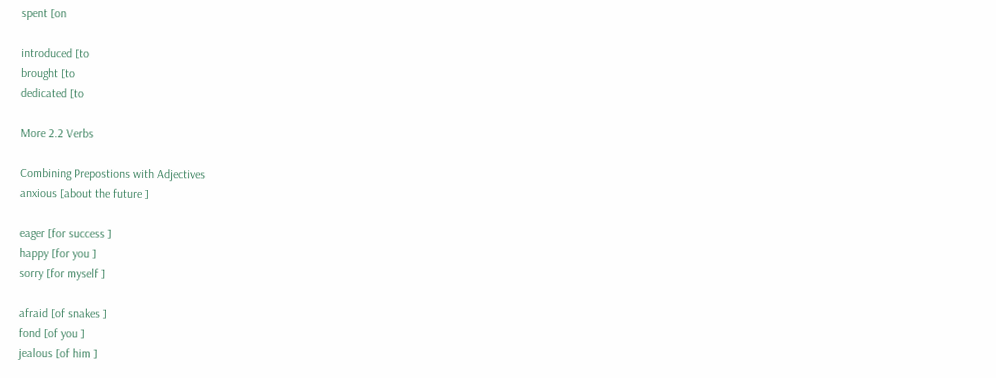spent [on

introduced [to
brought [to
dedicated [to

More 2.2 Verbs

Combining Prepostions with Adjectives
anxious [about the future ]

eager [for success ]
happy [for you ]
sorry [for myself ]

afraid [of snakes ]
fond [of you ]
jealous [of him ]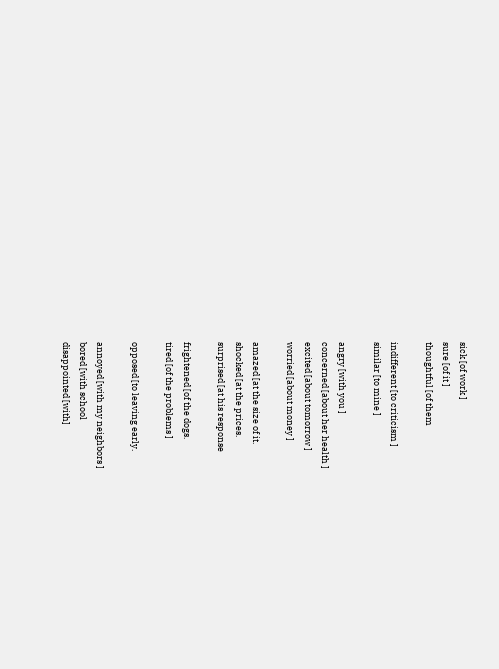sick [of work ]
sure [of it ]
thoughtful [of them

indifferent [to criticism ]
similar [to mine ]

angry [with you ]
concerned [about her health ]
excited [about tomorrow ]
worried [about money ]

amazed [at the size of it.
shocked [at the prices.
surprised [at his response

frightened [of the dogs.
tired [of the problems ]

opposed [to leaving early.

annoyed [with my neighbors ]
bored [with school
disappointed [with]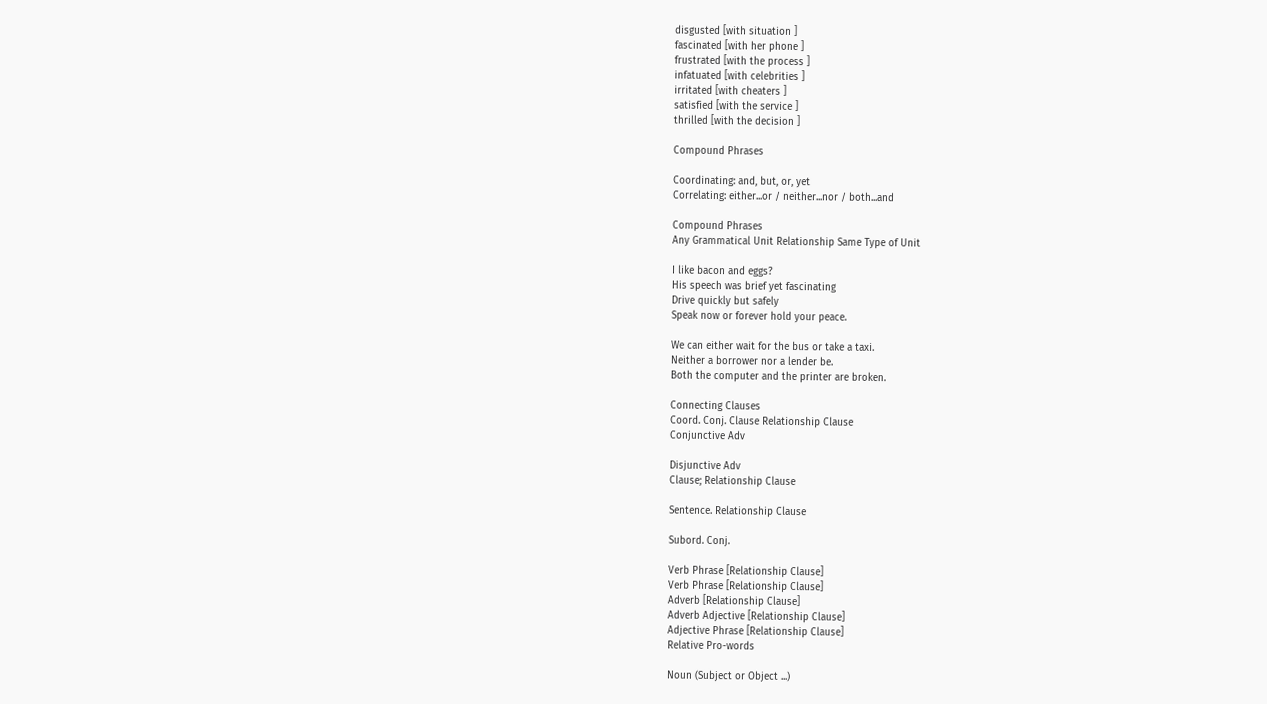disgusted [with situation ]
fascinated [with her phone ]
frustrated [with the process ]
infatuated [with celebrities ]
irritated [with cheaters ]
satisfied [with the service ]
thrilled [with the decision ]

Compound Phrases

Coordinating: and, but, or, yet
Correlating: either...or / neither...nor / both...and

Compound Phrases
Any Grammatical Unit Relationship Same Type of Unit

I like bacon and eggs?
His speech was brief yet fascinating
Drive quickly but safely
Speak now or forever hold your peace.

We can either wait for the bus or take a taxi.
Neither a borrower nor a lender be.
Both the computer and the printer are broken.

Connecting Clauses
Coord. Conj. Clause Relationship Clause
Conjunctive Adv

Disjunctive Adv
Clause; Relationship Clause

Sentence. Relationship Clause

Subord. Conj.

Verb Phrase [Relationship Clause]
Verb Phrase [Relationship Clause]
Adverb [Relationship Clause]
Adverb Adjective [Relationship Clause]
Adjective Phrase [Relationship Clause]
Relative Pro-words

Noun (Subject or Object ...)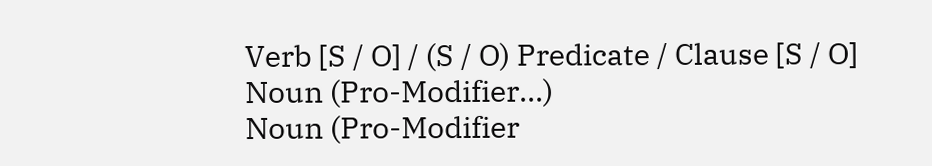Verb [S / O] / (S / O) Predicate / Clause [S / O]
Noun (Pro-Modifier...)
Noun (Pro-Modifier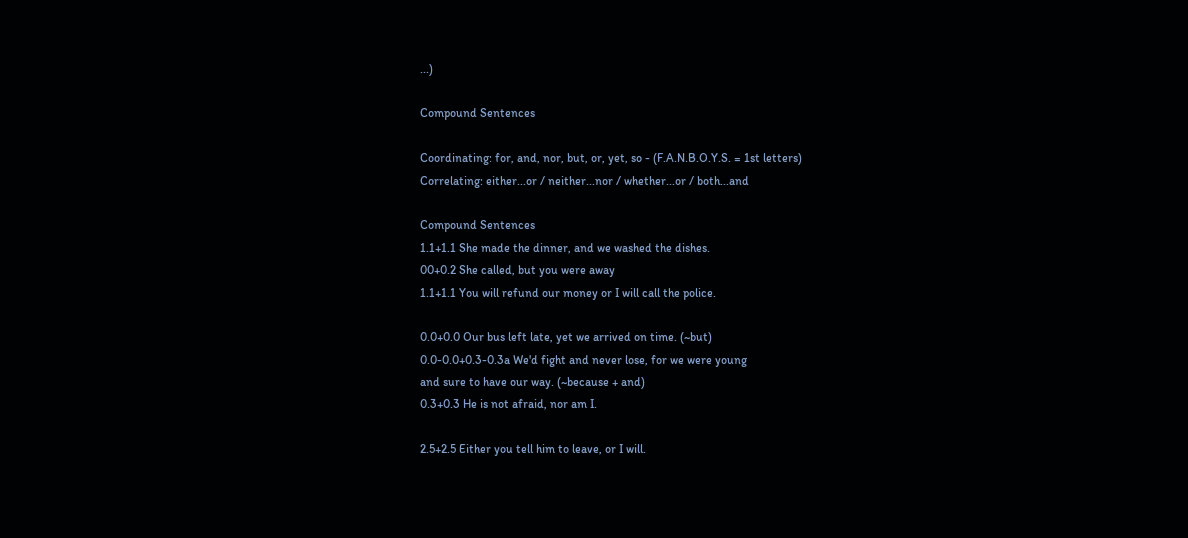...)

Compound Sentences

Coordinating: for, and, nor, but, or, yet, so - (F.A.N.B.O.Y.S. = 1st letters)
Correlating: either...or / neither...nor / whether...or / both...and

Compound Sentences
1.1+1.1 She made the dinner, and we washed the dishes.
00+0.2 She called, but you were away
1.1+1.1 You will refund our money or I will call the police.

0.0+0.0 Our bus left late, yet we arrived on time. (~but)
0.0-0.0+0.3-0.3a We'd fight and never lose, for we were young
and sure to have our way. (~because + and)
0.3+0.3 He is not afraid, nor am I.

2.5+2.5 Either you tell him to leave, or I will.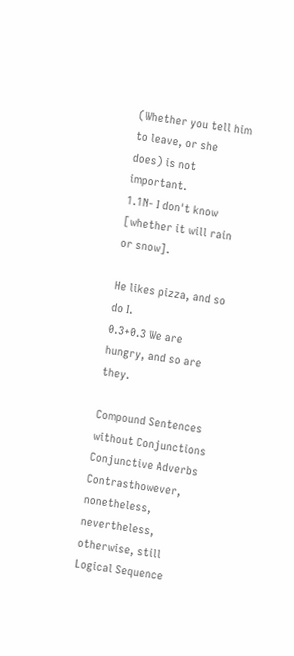(Whether you tell him to leave, or she does) is not important.
1.1N- I don't know [whether it will rain or snow].

He likes pizza, and so do I.
0.3+0.3 We are hungry, and so are they.

Compound Sentences without Conjunctions
Conjunctive Adverbs
Contrasthowever, nonetheless, nevertheless, otherwise, still
Logical Sequence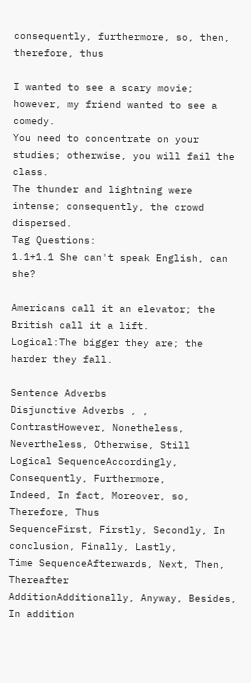consequently, furthermore, so, then, therefore, thus

I wanted to see a scary movie; however, my friend wanted to see a comedy.
You need to concentrate on your studies; otherwise, you will fail the class.
The thunder and lightning were intense; consequently, the crowd dispersed.
Tag Questions:
1.1+1.1 She can't speak English, can she?

Americans call it an elevator; the British call it a lift.
Logical:The bigger they are; the harder they fall.

Sentence Adverbs
Disjunctive Adverbs , ,
ContrastHowever, Nonetheless, Nevertheless, Otherwise, Still
Logical SequenceAccordingly, Consequently, Furthermore,
Indeed, In fact, Moreover, so, Therefore, Thus
SequenceFirst, Firstly, Secondly, In conclusion, Finally, Lastly,
Time SequenceAfterwards, Next, Then, Thereafter
AdditionAdditionally, Anyway, Besides, In addition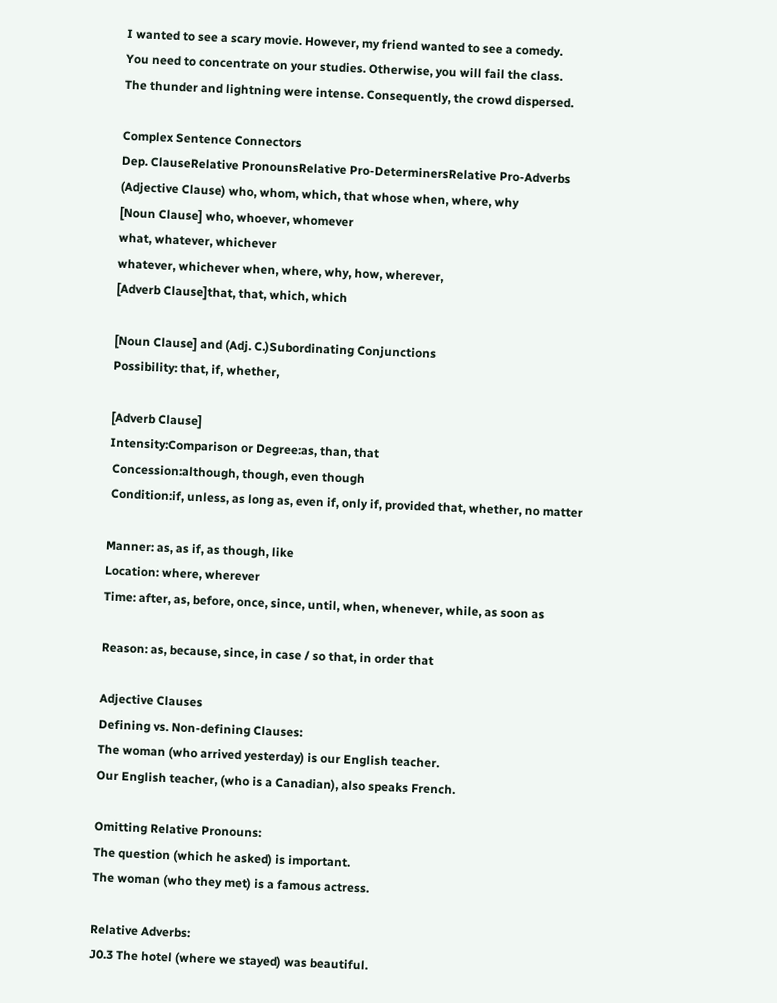I wanted to see a scary movie. However, my friend wanted to see a comedy.
You need to concentrate on your studies. Otherwise, you will fail the class.
The thunder and lightning were intense. Consequently, the crowd dispersed.

Complex Sentence Connectors
Dep. ClauseRelative PronounsRelative Pro-DeterminersRelative Pro-Adverbs
(Adjective Clause) who, whom, which, that whose when, where, why
[Noun Clause] who, whoever, whomever
what, whatever, whichever
whatever, whichever when, where, why, how, wherever,
[Adverb Clause]that, that, which, which

[Noun Clause] and (Adj. C.)Subordinating Conjunctions
Possibility: that, if, whether,

[Adverb Clause]
Intensity:Comparison or Degree:as, than, that
 Concession:although, though, even though
 Condition:if, unless, as long as, even if, only if, provided that, whether, no matter

Manner: as, as if, as though, like
Location: where, wherever
Time: after, as, before, once, since, until, when, whenever, while, as soon as

Reason: as, because, since, in case / so that, in order that

Adjective Clauses
Defining vs. Non-defining Clauses:
The woman (who arrived yesterday) is our English teacher.
Our English teacher, (who is a Canadian), also speaks French.

Omitting Relative Pronouns:
The question (which he asked) is important.
The woman (who they met) is a famous actress.

Relative Adverbs:
J0.3 The hotel (where we stayed) was beautiful.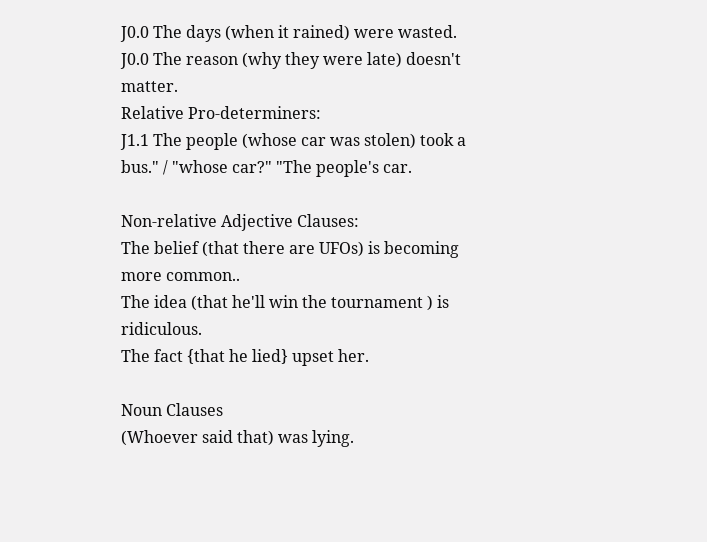J0.0 The days (when it rained) were wasted.
J0.0 The reason (why they were late) doesn't matter.
Relative Pro-determiners:
J1.1 The people (whose car was stolen) took a bus." / "whose car?" "The people's car.

Non-relative Adjective Clauses:
The belief (that there are UFOs) is becoming more common..
The idea (that he'll win the tournament ) is ridiculous.
The fact {that he lied} upset her.

Noun Clauses
(Whoever said that) was lying.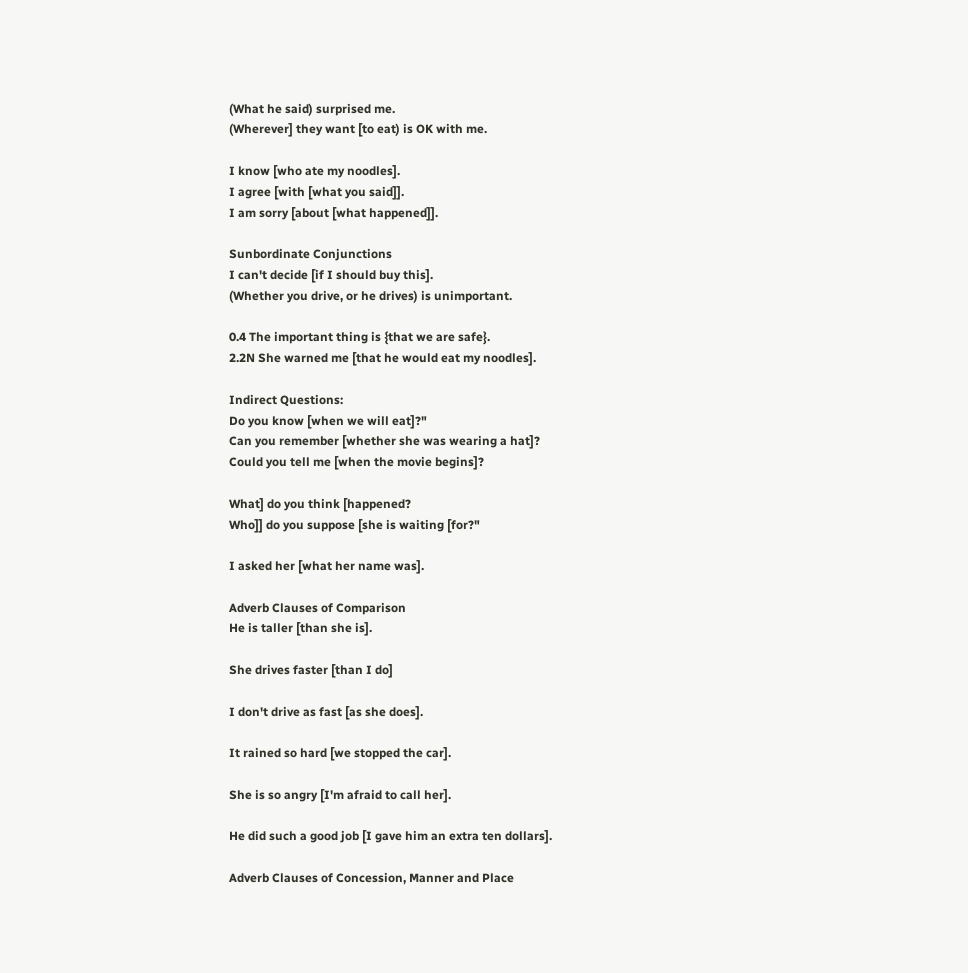(What he said) surprised me.
(Wherever] they want [to eat) is OK with me.

I know [who ate my noodles].
I agree [with [what you said]].
I am sorry [about [what happened]].

Sunbordinate Conjunctions
I can't decide [if I should buy this].
(Whether you drive, or he drives) is unimportant.

0.4 The important thing is {that we are safe}.
2.2N She warned me [that he would eat my noodles].

Indirect Questions:
Do you know [when we will eat]?"
Can you remember [whether she was wearing a hat]?
Could you tell me [when the movie begins]?

What] do you think [happened?
Who]] do you suppose [she is waiting [for?"

I asked her [what her name was].

Adverb Clauses of Comparison
He is taller [than she is].

She drives faster [than I do]

I don't drive as fast [as she does].

It rained so hard [we stopped the car].

She is so angry [I'm afraid to call her].

He did such a good job [I gave him an extra ten dollars].

Adverb Clauses of Concession, Manner and Place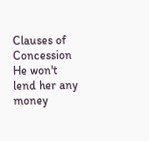Clauses of Concession
He won't lend her any money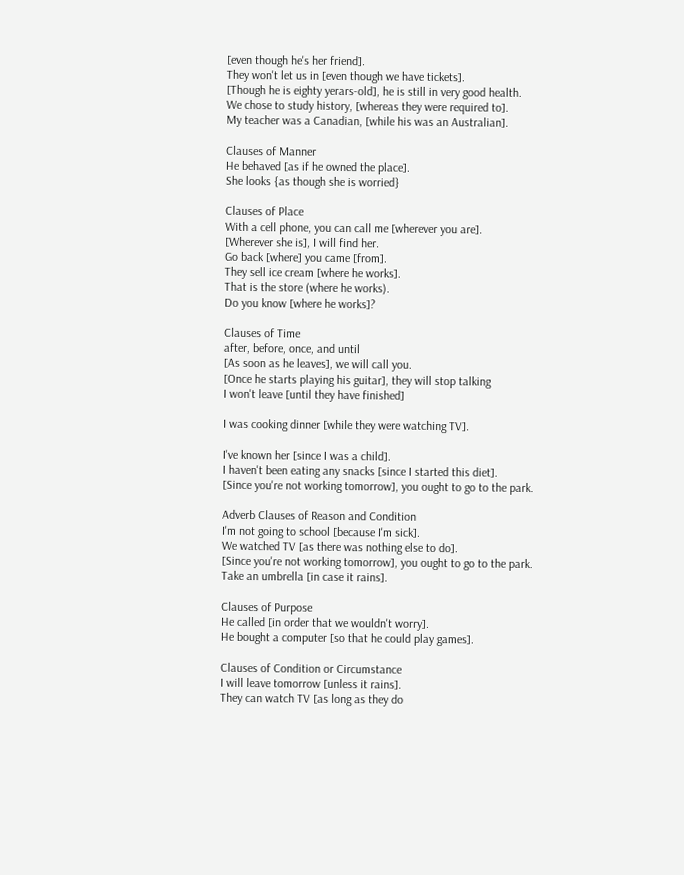[even though he's her friend].
They won't let us in [even though we have tickets].
[Though he is eighty yerars-old], he is still in very good health.
We chose to study history, [whereas they were required to].
My teacher was a Canadian, [while his was an Australian].

Clauses of Manner
He behaved [as if he owned the place].
She looks {as though she is worried}

Clauses of Place
With a cell phone, you can call me [wherever you are].
[Wherever she is], I will find her.
Go back [where] you came [from].
They sell ice cream [where he works].
That is the store (where he works).
Do you know [where he works]?

Clauses of Time
after, before, once, and until
[As soon as he leaves], we will call you.
[Once he starts playing his guitar], they will stop talking
I won't leave [until they have finished]

I was cooking dinner [while they were watching TV].

I've known her [since I was a child].
I haven't been eating any snacks [since I started this diet].
[Since you're not working tomorrow], you ought to go to the park.

Adverb Clauses of Reason and Condition
I'm not going to school [because I'm sick].
We watched TV [as there was nothing else to do].
[Since you're not working tomorrow], you ought to go to the park.
Take an umbrella [in case it rains].

Clauses of Purpose
He called [in order that we wouldn't worry].
He bought a computer [so that he could play games].

Clauses of Condition or Circumstance
I will leave tomorrow [unless it rains].
They can watch TV [as long as they do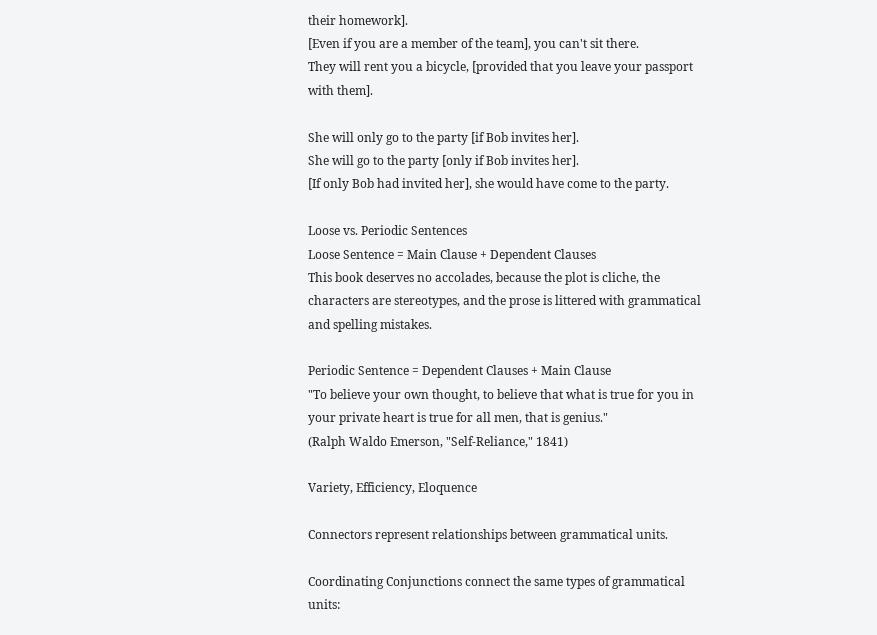their homework].
[Even if you are a member of the team], you can't sit there.
They will rent you a bicycle, [provided that you leave your passport with them].

She will only go to the party [if Bob invites her].
She will go to the party [only if Bob invites her].
[If only Bob had invited her], she would have come to the party.

Loose vs. Periodic Sentences
Loose Sentence = Main Clause + Dependent Clauses
This book deserves no accolades, because the plot is cliche, the characters are stereotypes, and the prose is littered with grammatical and spelling mistakes.

Periodic Sentence = Dependent Clauses + Main Clause
"To believe your own thought, to believe that what is true for you in your private heart is true for all men, that is genius."
(Ralph Waldo Emerson, "Self-Reliance," 1841)

Variety, Efficiency, Eloquence

Connectors represent relationships between grammatical units.

Coordinating Conjunctions connect the same types of grammatical units: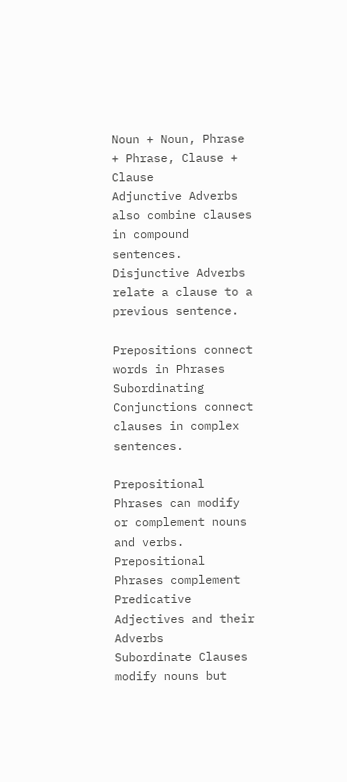Noun + Noun, Phrase + Phrase, Clause + Clause
Adjunctive Adverbs also combine clauses in compound sentences.
Disjunctive Adverbs relate a clause to a previous sentence.

Prepositions connect words in Phrases
Subordinating Conjunctions connect clauses in complex sentences.

Prepositional Phrases can modify or complement nouns and verbs.
Prepositional Phrases complement Predicative Adjectives and their Adverbs
Subordinate Clauses modify nouns but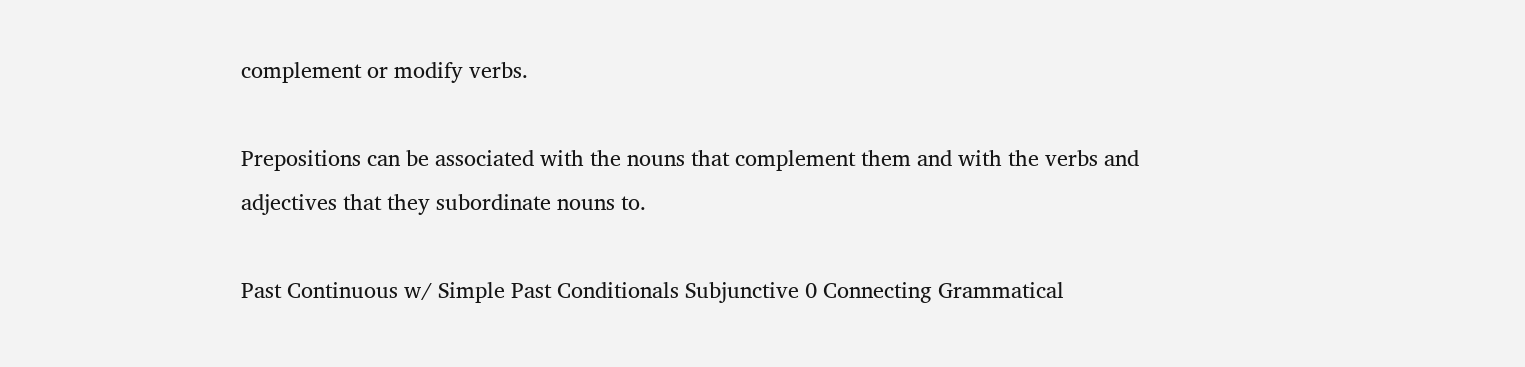complement or modify verbs.

Prepositions can be associated with the nouns that complement them and with the verbs and adjectives that they subordinate nouns to.

Past Continuous w/ Simple Past Conditionals Subjunctive 0 Connecting Grammatical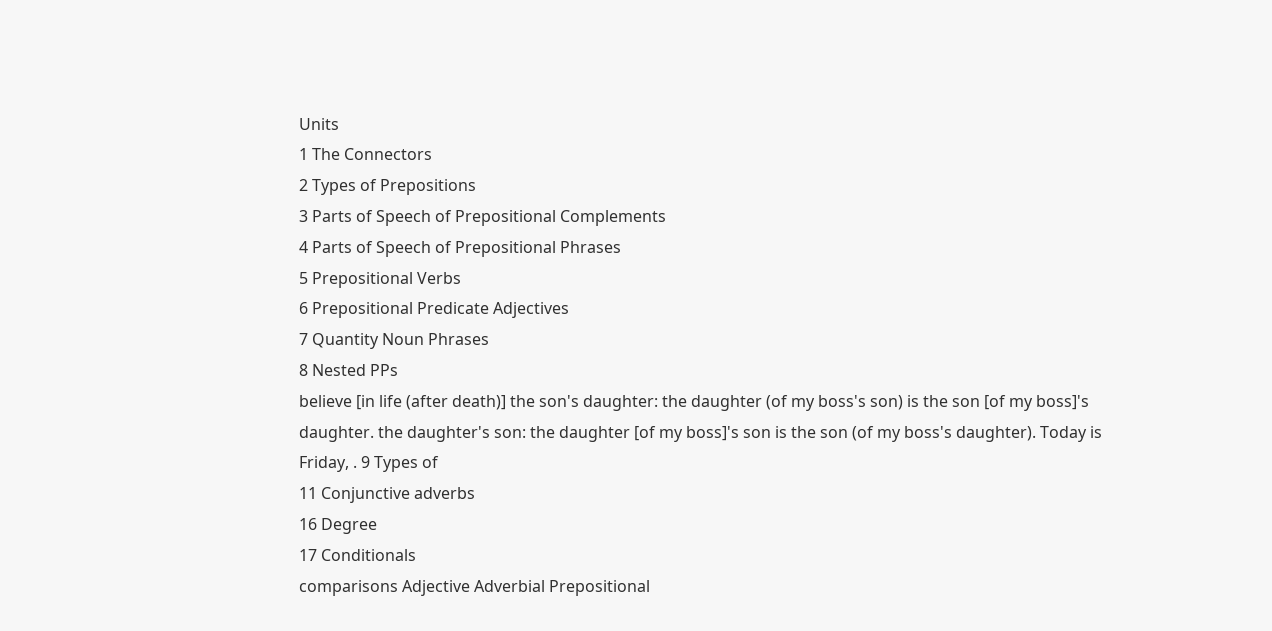Units
1 The Connectors
2 Types of Prepositions
3 Parts of Speech of Prepositional Complements
4 Parts of Speech of Prepositional Phrases
5 Prepositional Verbs
6 Prepositional Predicate Adjectives
7 Quantity Noun Phrases
8 Nested PPs
believe [in life (after death)] the son's daughter: the daughter (of my boss's son) is the son [of my boss]'s daughter. the daughter's son: the daughter [of my boss]'s son is the son (of my boss's daughter). Today is Friday, . 9 Types of
11 Conjunctive adverbs
16 Degree
17 Conditionals
comparisons Adjective Adverbial Prepositional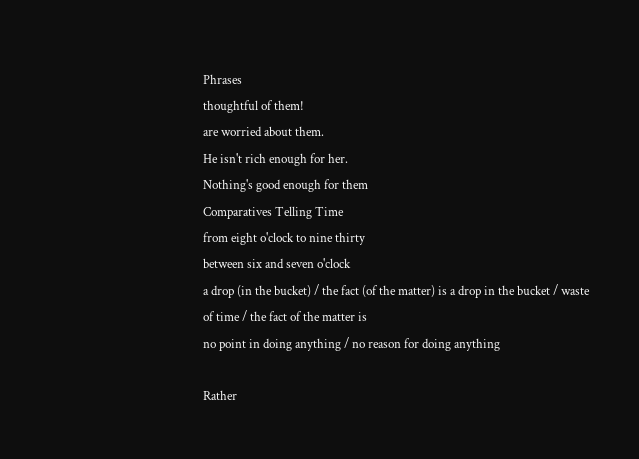Phrases
thoughtful of them!
are worried about them.
He isn't rich enough for her.
Nothing's good enough for them
Comparatives Telling Time
from eight o'clock to nine thirty
between six and seven o'clock
a drop (in the bucket) / the fact (of the matter) is a drop in the bucket / waste of time / the fact of the matter is
no point in doing anything / no reason for doing anything

Rather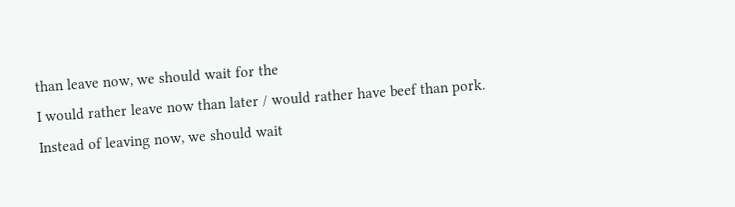than leave now, we should wait for the
I would rather leave now than later / would rather have beef than pork.
Instead of leaving now, we should wait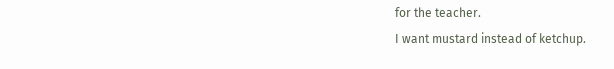for the teacher.
I want mustard instead of ketchup.